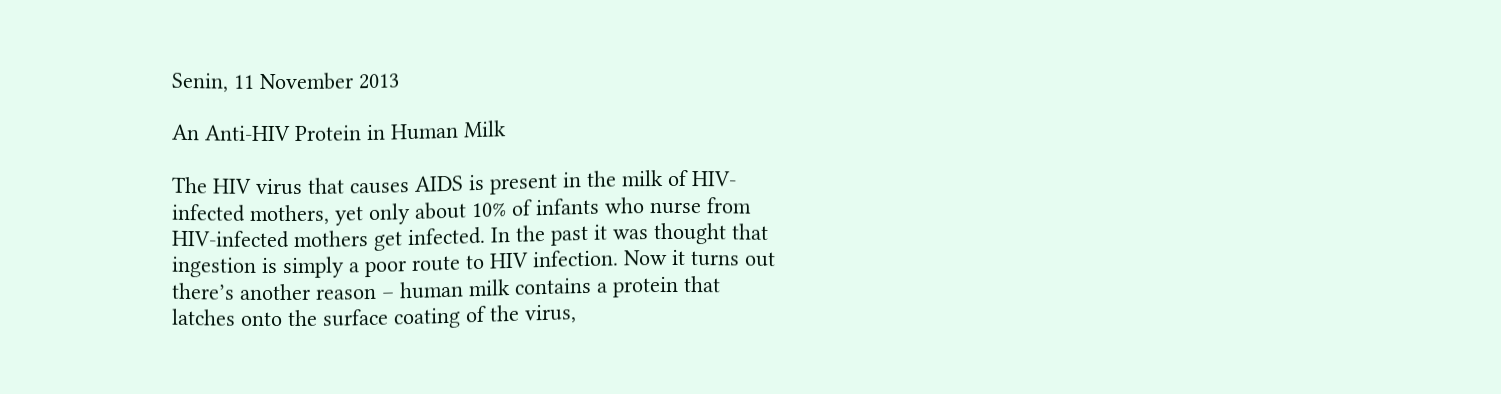Senin, 11 November 2013

An Anti-HIV Protein in Human Milk

The HIV virus that causes AIDS is present in the milk of HIV-infected mothers, yet only about 10% of infants who nurse from HIV-infected mothers get infected. In the past it was thought that ingestion is simply a poor route to HIV infection. Now it turns out there’s another reason – human milk contains a protein that latches onto the surface coating of the virus,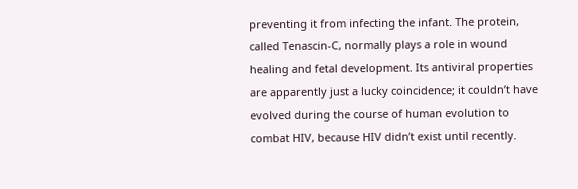preventing it from infecting the infant. The protein, called Tenascin-C, normally plays a role in wound healing and fetal development. Its antiviral properties are apparently just a lucky coincidence; it couldn’t have evolved during the course of human evolution to combat HIV, because HIV didn’t exist until recently.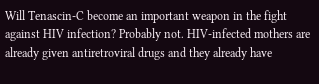Will Tenascin-C become an important weapon in the fight against HIV infection? Probably not. HIV-infected mothers are already given antiretroviral drugs and they already have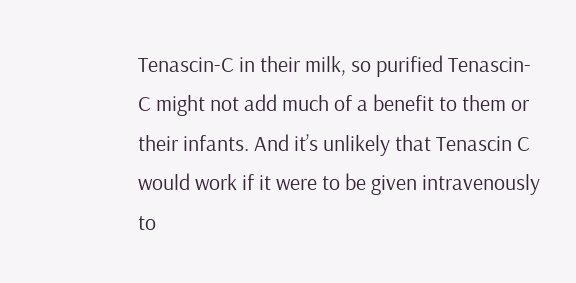Tenascin-C in their milk, so purified Tenascin-C might not add much of a benefit to them or their infants. And it’s unlikely that Tenascin C would work if it were to be given intravenously to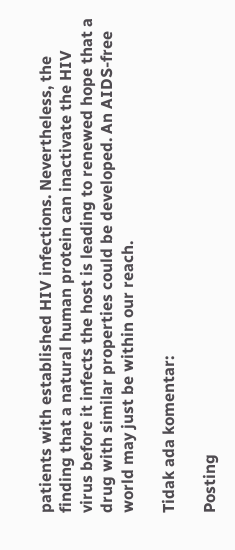patients with established HIV infections. Nevertheless, the finding that a natural human protein can inactivate the HIV virus before it infects the host is leading to renewed hope that a drug with similar properties could be developed. An AIDS-free world may just be within our reach.

Tidak ada komentar:

Posting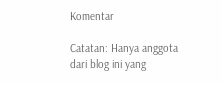Komentar

Catatan: Hanya anggota dari blog ini yang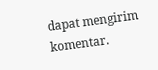dapat mengirim komentar.